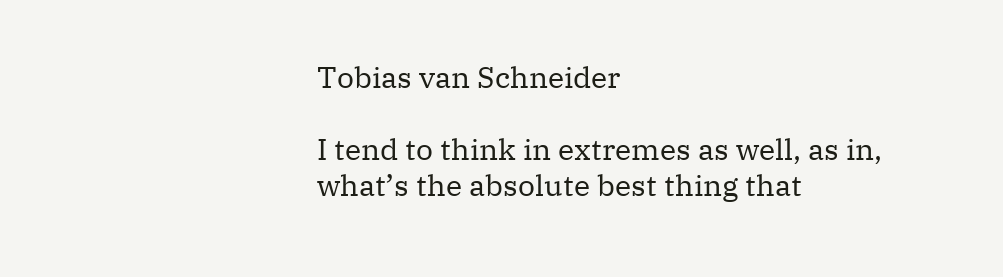Tobias van Schneider

I tend to think in extremes as well, as in, what’s the absolute best thing that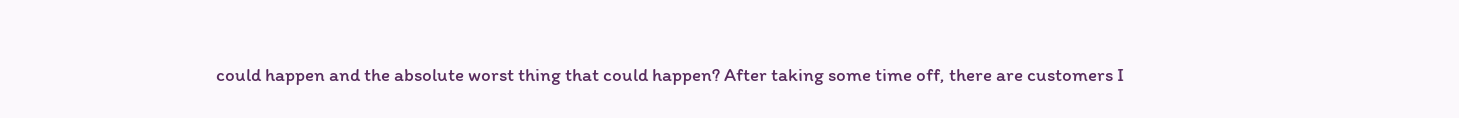could happen and the absolute worst thing that could happen? After taking some time off, there are customers I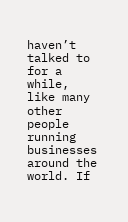haven’t talked to for a while, like many other people running businesses around the world. If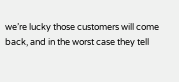we’re lucky those customers will come back, and in the worst case they tell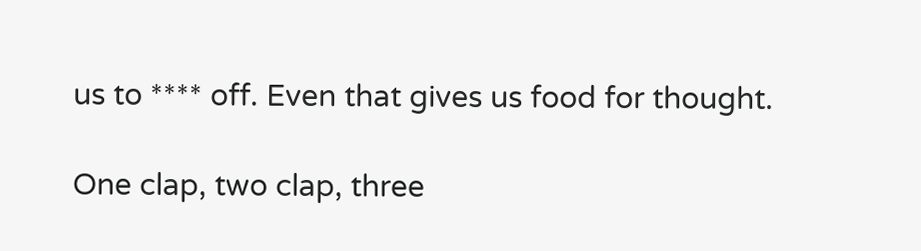us to **** off. Even that gives us food for thought.

One clap, two clap, three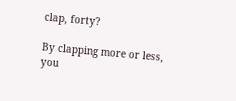clap, forty?

By clapping more or less, you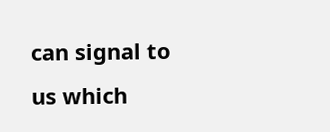can signal to us which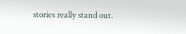stories really stand out.